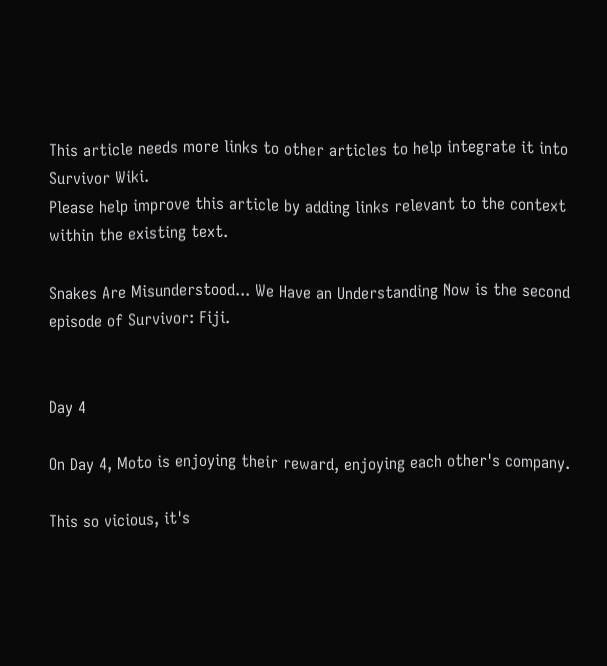This article needs more links to other articles to help integrate it into Survivor Wiki.
Please help improve this article by adding links relevant to the context within the existing text.

Snakes Are Misunderstood... We Have an Understanding Now is the second episode of Survivor: Fiji.


Day 4

On Day 4, Moto is enjoying their reward, enjoying each other's company.

This so vicious, it's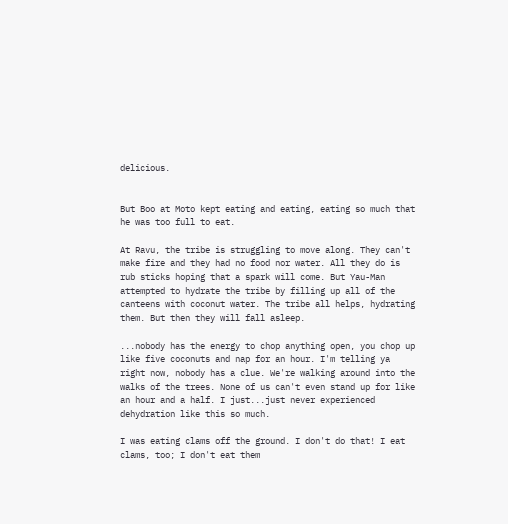delicious.


But Boo at Moto kept eating and eating, eating so much that he was too full to eat.

At Ravu, the tribe is struggling to move along. They can't make fire and they had no food nor water. All they do is rub sticks hoping that a spark will come. But Yau-Man attempted to hydrate the tribe by filling up all of the canteens with coconut water. The tribe all helps, hydrating them. But then they will fall asleep.

...nobody has the energy to chop anything open, you chop up like five coconuts and nap for an hour. I'm telling ya right now, nobody has a clue. We're walking around into the walks of the trees. None of us can't even stand up for like an hour and a half. I just...just never experienced dehydration like this so much.

I was eating clams off the ground. I don't do that! I eat clams, too; I don't eat them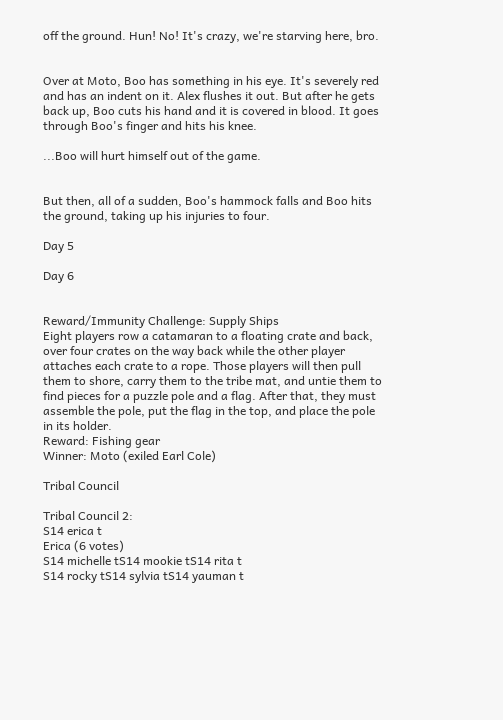off the ground. Hun! No! It's crazy, we're starving here, bro.


Over at Moto, Boo has something in his eye. It's severely red and has an indent on it. Alex flushes it out. But after he gets back up, Boo cuts his hand and it is covered in blood. It goes through Boo's finger and hits his knee.

...Boo will hurt himself out of the game.


But then, all of a sudden, Boo's hammock falls and Boo hits the ground, taking up his injuries to four.

Day 5

Day 6


Reward/Immunity Challenge: Supply Ships
Eight players row a catamaran to a floating crate and back, over four crates on the way back while the other player attaches each crate to a rope. Those players will then pull them to shore, carry them to the tribe mat, and untie them to find pieces for a puzzle pole and a flag. After that, they must assemble the pole, put the flag in the top, and place the pole in its holder.
Reward: Fishing gear
Winner: Moto (exiled Earl Cole)

Tribal Council

Tribal Council 2:
S14 erica t
Erica (6 votes)
S14 michelle tS14 mookie tS14 rita t
S14 rocky tS14 sylvia tS14 yauman t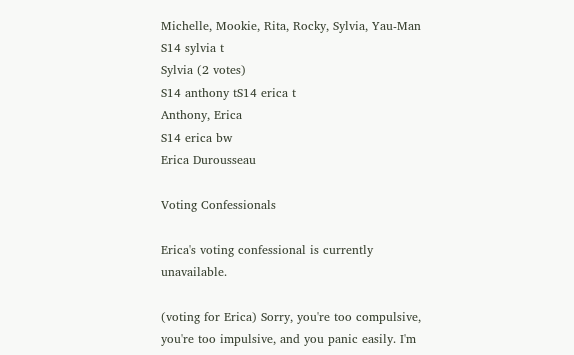Michelle, Mookie, Rita, Rocky, Sylvia, Yau-Man
S14 sylvia t
Sylvia (2 votes)
S14 anthony tS14 erica t
Anthony, Erica
S14 erica bw
Erica Durousseau

Voting Confessionals

Erica's voting confessional is currently unavailable.

(voting for Erica) Sorry, you're too compulsive, you're too impulsive, and you panic easily. I'm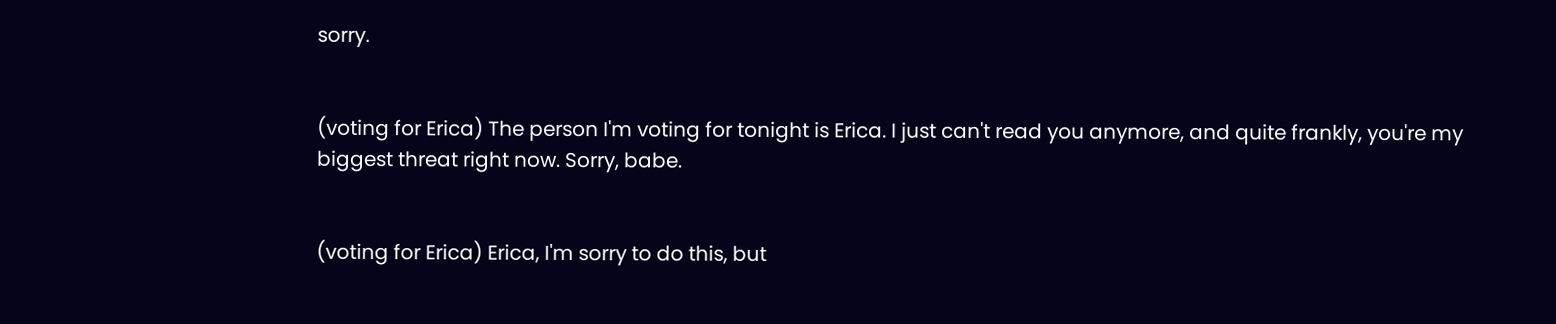sorry.


(voting for Erica) The person I'm voting for tonight is Erica. I just can't read you anymore, and quite frankly, you're my biggest threat right now. Sorry, babe.


(voting for Erica) Erica, I'm sorry to do this, but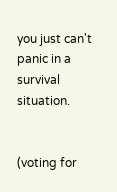you just can't panic in a survival situation.


(voting for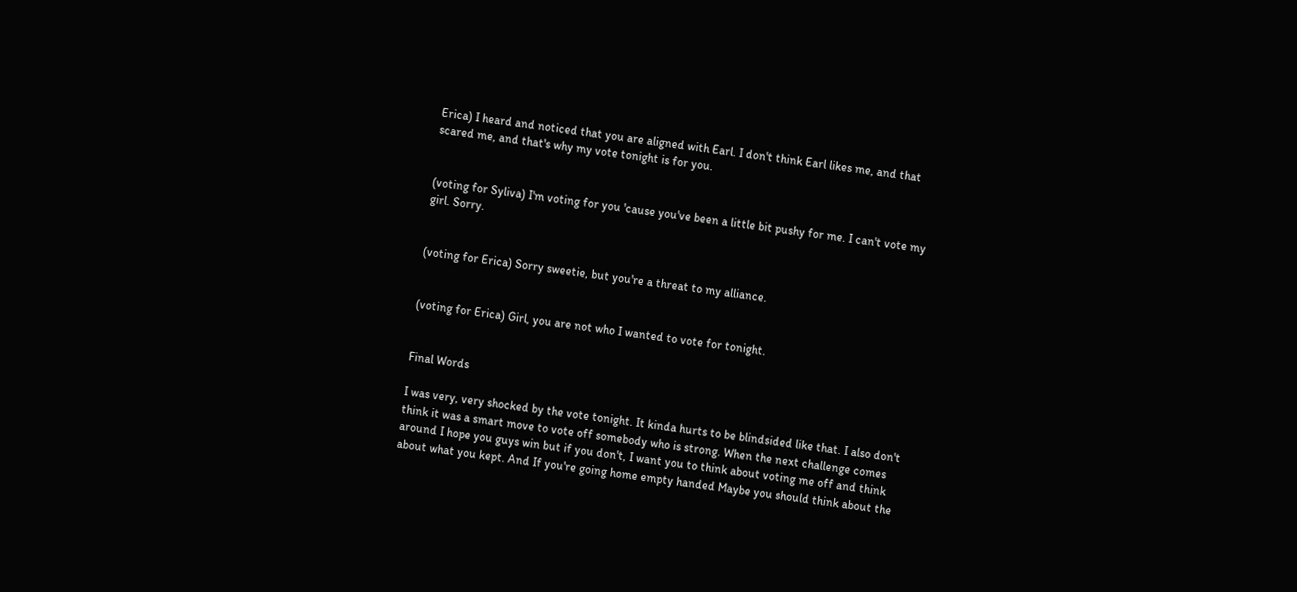Erica) I heard and noticed that you are aligned with Earl. I don't think Earl likes me, and that scared me, and that's why my vote tonight is for you.


(voting for Syliva) I'm voting for you 'cause you've been a little bit pushy for me. I can't vote my girl. Sorry.


(voting for Erica) Sorry sweetie, but you're a threat to my alliance.


(voting for Erica) Girl, you are not who I wanted to vote for tonight.


Final Words

I was very, very shocked by the vote tonight. It kinda hurts to be blindsided like that. I also don't think it was a smart move to vote off somebody who is strong. When the next challenge comes around I hope you guys win but if you don't, I want you to think about voting me off and think about what you kept. And If you're going home empty handed Maybe you should think about the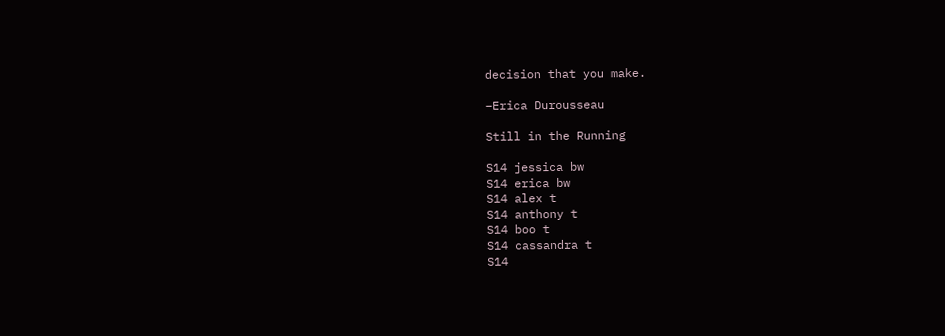decision that you make.

–Erica Durousseau

Still in the Running

S14 jessica bw
S14 erica bw
S14 alex t
S14 anthony t
S14 boo t
S14 cassandra t
S14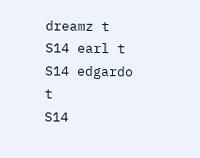dreamz t
S14 earl t
S14 edgardo t
S14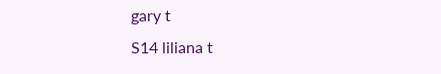gary t
S14 liliana t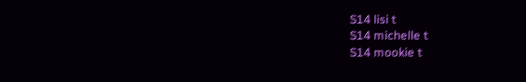S14 lisi t
S14 michelle t
S14 mookie t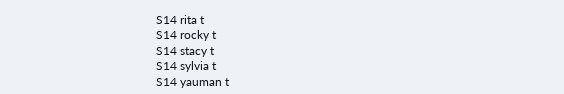S14 rita t
S14 rocky t
S14 stacy t
S14 sylvia t
S14 yauman t